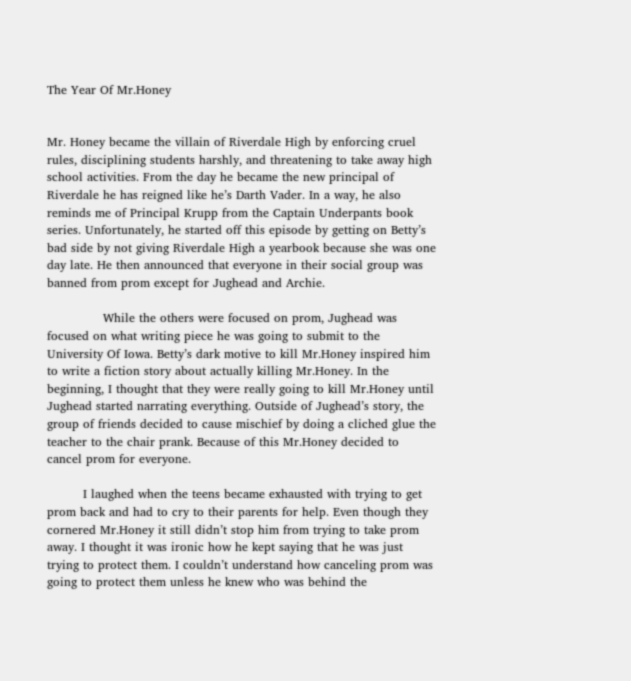The Year Of Mr.Honey


Mr. Honey became the villain of Riverdale High by enforcing cruel rules, disciplining students harshly, and threatening to take away high school activities. From the day he became the new principal of Riverdale he has reigned like he’s Darth Vader. In a way, he also reminds me of Principal Krupp from the Captain Underpants book series. Unfortunately, he started off this episode by getting on Betty’s bad side by not giving Riverdale High a yearbook because she was one day late. He then announced that everyone in their social group was banned from prom except for Jughead and Archie.

              While the others were focused on prom, Jughead was focused on what writing piece he was going to submit to the University Of Iowa. Betty’s dark motive to kill Mr.Honey inspired him to write a fiction story about actually killing Mr.Honey. In the beginning, I thought that they were really going to kill Mr.Honey until Jughead started narrating everything. Outside of Jughead’s story, the group of friends decided to cause mischief by doing a cliched glue the teacher to the chair prank. Because of this Mr.Honey decided to cancel prom for everyone.

         I laughed when the teens became exhausted with trying to get prom back and had to cry to their parents for help. Even though they cornered Mr.Honey it still didn’t stop him from trying to take prom away. I thought it was ironic how he kept saying that he was just trying to protect them. I couldn’t understand how canceling prom was going to protect them unless he knew who was behind the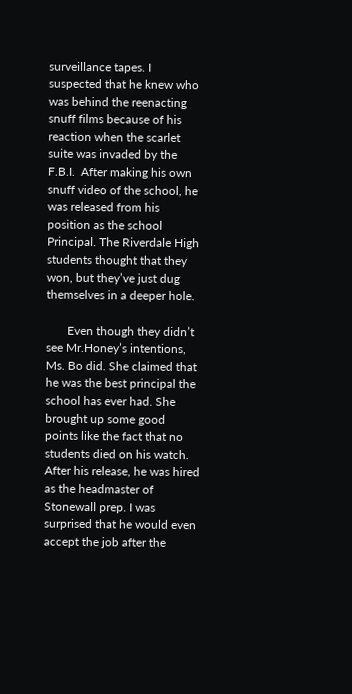surveillance tapes. I suspected that he knew who was behind the reenacting snuff films because of his reaction when the scarlet suite was invaded by the F.B.I.  After making his own snuff video of the school, he was released from his position as the school Principal. The Riverdale High students thought that they won, but they’ve just dug themselves in a deeper hole.

       Even though they didn’t see Mr.Honey’s intentions, Ms. Bo did. She claimed that he was the best principal the school has ever had. She brought up some good points like the fact that no students died on his watch. After his release, he was hired as the headmaster of Stonewall prep. I was surprised that he would even accept the job after the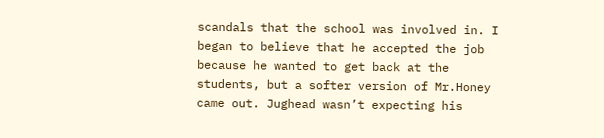scandals that the school was involved in. I began to believe that he accepted the job because he wanted to get back at the students, but a softer version of Mr.Honey came out. Jughead wasn’t expecting his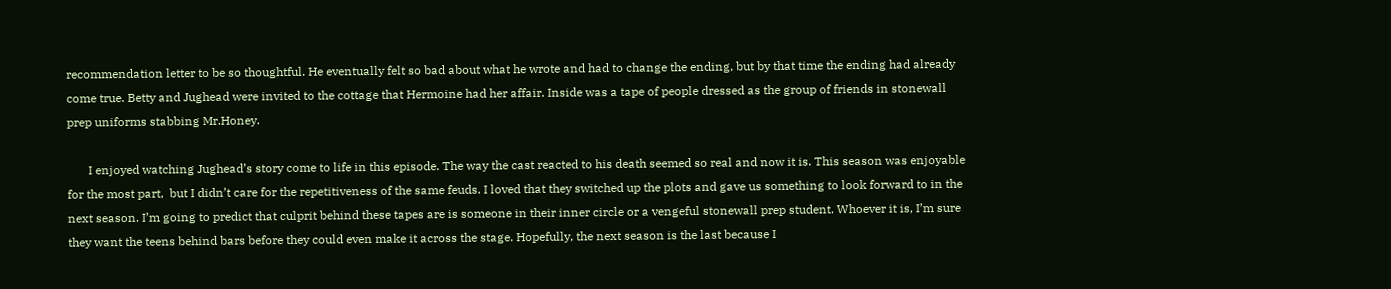recommendation letter to be so thoughtful. He eventually felt so bad about what he wrote and had to change the ending, but by that time the ending had already come true. Betty and Jughead were invited to the cottage that Hermoine had her affair. Inside was a tape of people dressed as the group of friends in stonewall prep uniforms stabbing Mr.Honey.

       I enjoyed watching Jughead’s story come to life in this episode. The way the cast reacted to his death seemed so real and now it is. This season was enjoyable for the most part,  but I didn’t care for the repetitiveness of the same feuds. I loved that they switched up the plots and gave us something to look forward to in the next season. I’m going to predict that culprit behind these tapes are is someone in their inner circle or a vengeful stonewall prep student. Whoever it is, I’m sure they want the teens behind bars before they could even make it across the stage. Hopefully, the next season is the last because I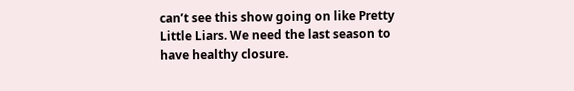can’t see this show going on like Pretty Little Liars. We need the last season to have healthy closure.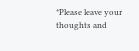*Please leave your thoughts and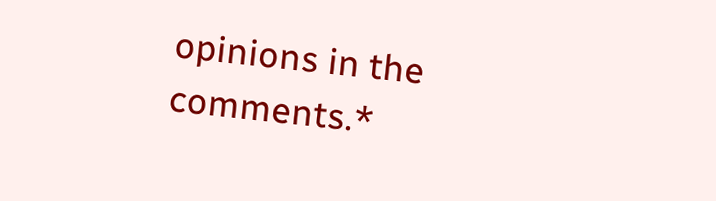opinions in the comments.*